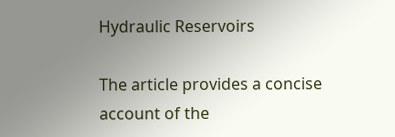Hydraulic Reservoirs

The article provides a concise account of the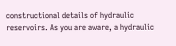constructional details of hydraulic reservoirs. As you are aware, a hydraulic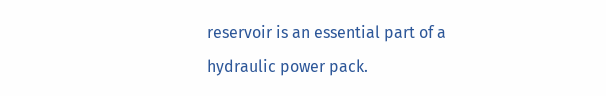reservoir is an essential part of a hydraulic power pack.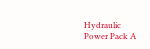Hydraulic Power Pack A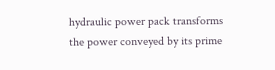hydraulic power pack transforms the power conveyed by its prime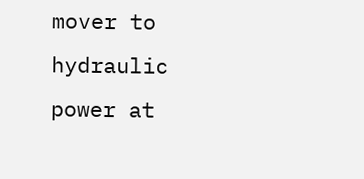mover to hydraulic power at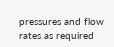pressures and flow rates as required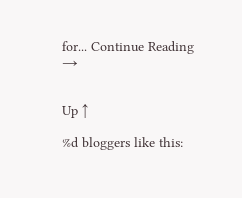for... Continue Reading →


Up ↑

%d bloggers like this: